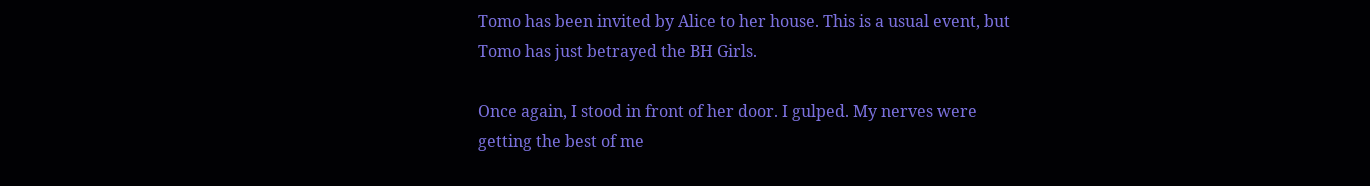Tomo has been invited by Alice to her house. This is a usual event, but Tomo has just betrayed the BH Girls.

Once again, I stood in front of her door. I gulped. My nerves were getting the best of me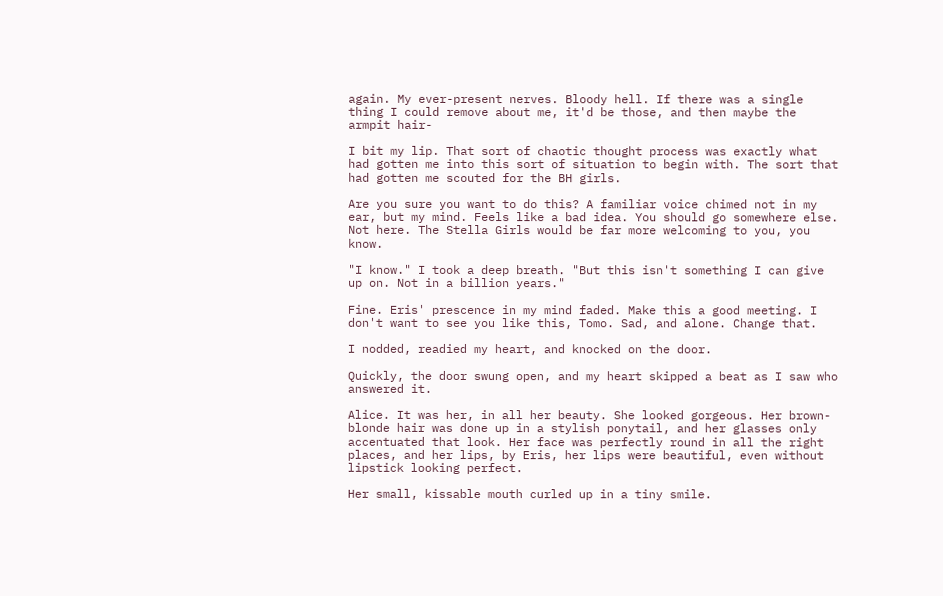again. My ever-present nerves. Bloody hell. If there was a single thing I could remove about me, it'd be those, and then maybe the armpit hair-

I bit my lip. That sort of chaotic thought process was exactly what had gotten me into this sort of situation to begin with. The sort that had gotten me scouted for the BH girls.

Are you sure you want to do this? A familiar voice chimed not in my ear, but my mind. Feels like a bad idea. You should go somewhere else. Not here. The Stella Girls would be far more welcoming to you, you know.

"I know." I took a deep breath. "But this isn't something I can give up on. Not in a billion years."

Fine. Eris' prescence in my mind faded. Make this a good meeting. I don't want to see you like this, Tomo. Sad, and alone. Change that.

I nodded, readied my heart, and knocked on the door.

Quickly, the door swung open, and my heart skipped a beat as I saw who answered it.

Alice. It was her, in all her beauty. She looked gorgeous. Her brown-blonde hair was done up in a stylish ponytail, and her glasses only accentuated that look. Her face was perfectly round in all the right places, and her lips, by Eris, her lips were beautiful, even without lipstick looking perfect.

Her small, kissable mouth curled up in a tiny smile.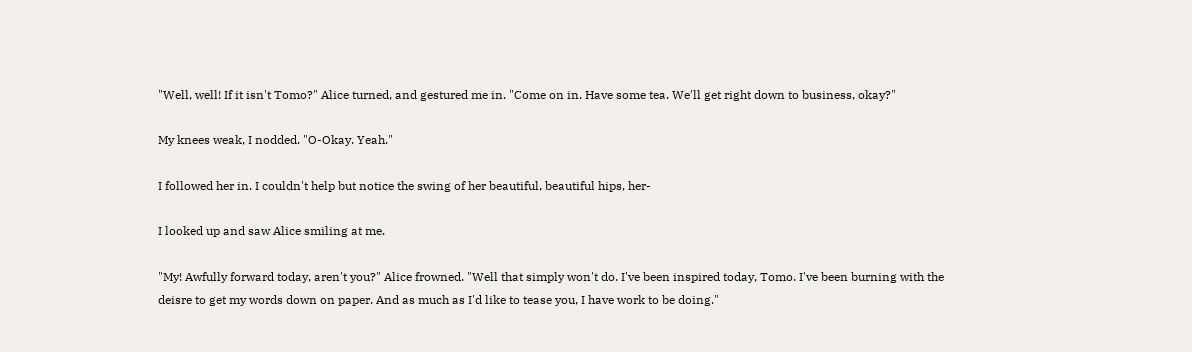"Well, well! If it isn't Tomo?" Alice turned, and gestured me in. "Come on in. Have some tea. We'll get right down to business, okay?"

My knees weak, I nodded. "O-Okay. Yeah."

I followed her in. I couldn't help but notice the swing of her beautiful, beautiful hips, her-

I looked up and saw Alice smiling at me.

"My! Awfully forward today, aren't you?" Alice frowned. "Well that simply won't do. I've been inspired today, Tomo. I've been burning with the deisre to get my words down on paper. And as much as I'd like to tease you, I have work to be doing."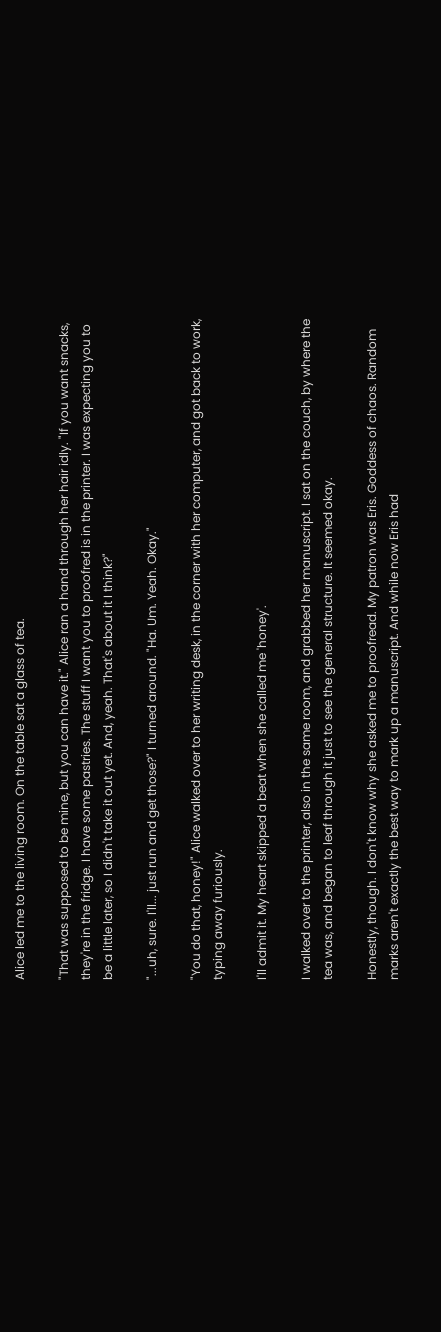Alice led me to the living room. On the table sat a glass of tea.

"That was supposed to be mine, but you can have it." Alice ran a hand through her hair idly. "If you want snacks, they're in the fridge. I have some pastries. The stuff I want you to proofred is in the printer. I was expecting you to be a little later, so I didn't take it out yet. And, yeah. That's about it I think?"

"...uh, sure. I'll... just run and get those?" I turned around. "Ha. Um. Yeah. Okay."

"You do that, honey!" Alice walked over to her writing desk, in the corner with her computer, and got back to work, typing away furiously.

I'll admit it. My heart skipped a beat when she called me 'honey'.

I walked over to the printer, also in the same room, and grabbed her manuscript. I sat on the couch, by where the tea was, and began to leaf through it just to see the general structure. It seemed okay.

Honestly, though. I don't know why she asked me to proofread. My patron was Eris. Goddess of chaos. Random marks aren't exactly the best way to mark up a manuscript. And while now Eris had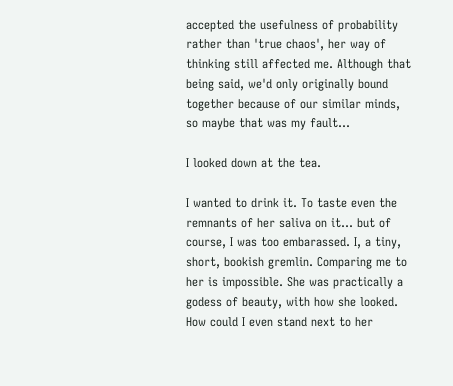accepted the usefulness of probability rather than 'true chaos', her way of thinking still affected me. Although that being said, we'd only originally bound together because of our similar minds, so maybe that was my fault...

I looked down at the tea.

I wanted to drink it. To taste even the remnants of her saliva on it... but of course, I was too embarassed. I, a tiny, short, bookish gremlin. Comparing me to her is impossible. She was practically a godess of beauty, with how she looked. How could I even stand next to her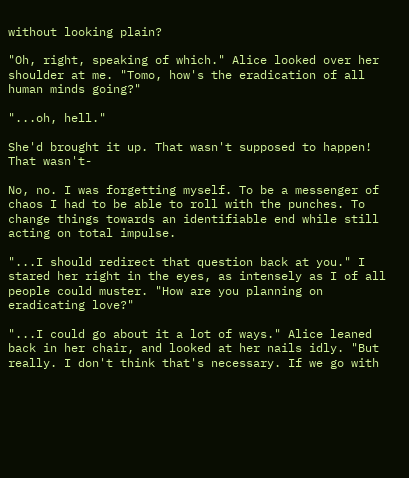without looking plain?

"Oh, right, speaking of which." Alice looked over her shoulder at me. "Tomo, how's the eradication of all human minds going?"

"...oh, hell."

She'd brought it up. That wasn't supposed to happen! That wasn't-

No, no. I was forgetting myself. To be a messenger of chaos I had to be able to roll with the punches. To change things towards an identifiable end while still acting on total impulse.

"...I should redirect that question back at you." I stared her right in the eyes, as intensely as I of all people could muster. "How are you planning on eradicating love?"

"...I could go about it a lot of ways." Alice leaned back in her chair, and looked at her nails idly. "But really. I don't think that's necessary. If we go with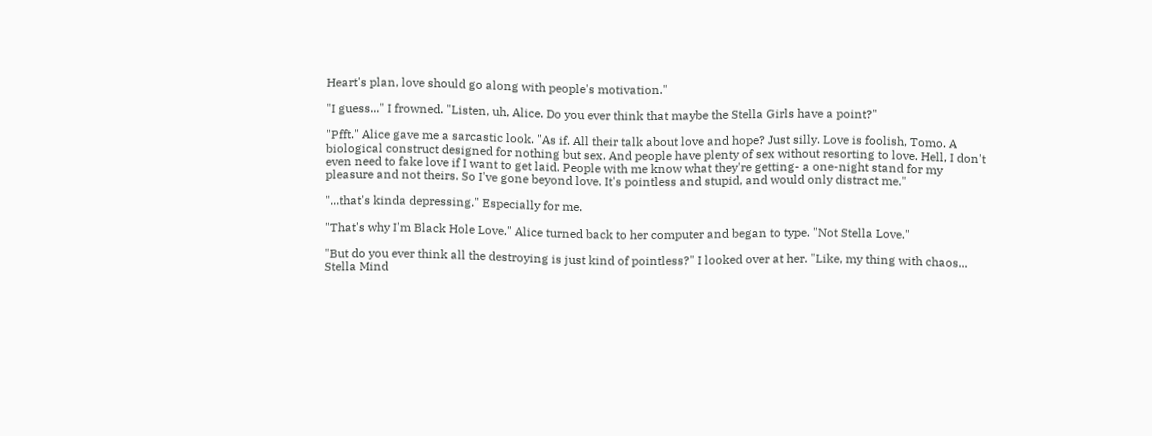Heart's plan, love should go along with people's motivation."

"I guess..." I frowned. "Listen, uh, Alice. Do you ever think that maybe the Stella Girls have a point?"

"Pfft." Alice gave me a sarcastic look. "As if. All their talk about love and hope? Just silly. Love is foolish, Tomo. A biological construct designed for nothing but sex. And people have plenty of sex without resorting to love. Hell, I don't even need to fake love if I want to get laid. People with me know what they're getting- a one-night stand for my pleasure and not theirs. So I've gone beyond love. It's pointless and stupid, and would only distract me."

"...that's kinda depressing." Especially for me.

"That's why I'm Black Hole Love." Alice turned back to her computer and began to type. "Not Stella Love."

"But do you ever think all the destroying is just kind of pointless?" I looked over at her. "Like, my thing with chaos... Stella Mind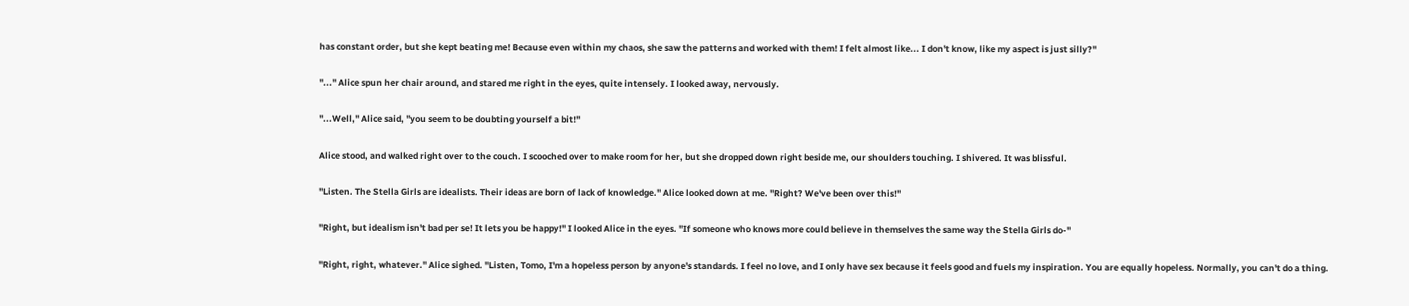has constant order, but she kept beating me! Because even within my chaos, she saw the patterns and worked with them! I felt almost like... I don't know, like my aspect is just silly?"

"..." Alice spun her chair around, and stared me right in the eyes, quite intensely. I looked away, nervously.

"...Well," Alice said, "you seem to be doubting yourself a bit!"

Alice stood, and walked right over to the couch. I scooched over to make room for her, but she dropped down right beside me, our shoulders touching. I shivered. It was blissful.

"Listen. The Stella Girls are idealists. Their ideas are born of lack of knowledge." Alice looked down at me. "Right? We've been over this!"

"Right, but idealism isn't bad per se! It lets you be happy!" I looked Alice in the eyes. "If someone who knows more could believe in themselves the same way the Stella Girls do-"

"Right, right, whatever." Alice sighed. "Listen, Tomo, I'm a hopeless person by anyone's standards. I feel no love, and I only have sex because it feels good and fuels my inspiration. You are equally hopeless. Normally, you can't do a thing.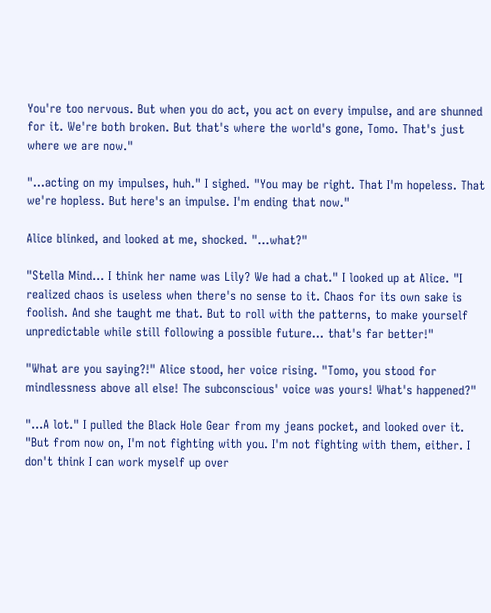You're too nervous. But when you do act, you act on every impulse, and are shunned for it. We're both broken. But that's where the world's gone, Tomo. That's just where we are now."

"...acting on my impulses, huh." I sighed. "You may be right. That I'm hopeless. That we're hopless. But here's an impulse. I'm ending that now."

Alice blinked, and looked at me, shocked. "...what?"

"Stella Mind... I think her name was Lily? We had a chat." I looked up at Alice. "I realized chaos is useless when there's no sense to it. Chaos for its own sake is foolish. And she taught me that. But to roll with the patterns, to make yourself unpredictable while still following a possible future... that's far better!"

"What are you saying?!" Alice stood, her voice rising. "Tomo, you stood for mindlessness above all else! The subconscious' voice was yours! What's happened?"

"...A lot." I pulled the Black Hole Gear from my jeans pocket, and looked over it. "But from now on, I'm not fighting with you. I'm not fighting with them, either. I don't think I can work myself up over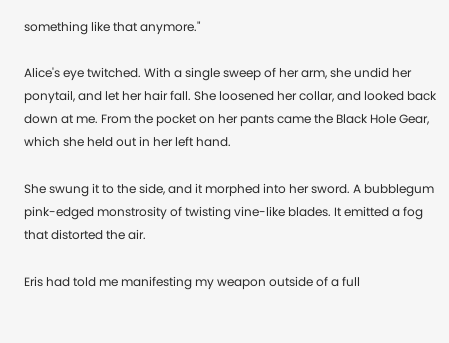something like that anymore."

Alice's eye twitched. With a single sweep of her arm, she undid her ponytail, and let her hair fall. She loosened her collar, and looked back down at me. From the pocket on her pants came the Black Hole Gear, which she held out in her left hand.

She swung it to the side, and it morphed into her sword. A bubblegum pink-edged monstrosity of twisting vine-like blades. It emitted a fog that distorted the air.

Eris had told me manifesting my weapon outside of a full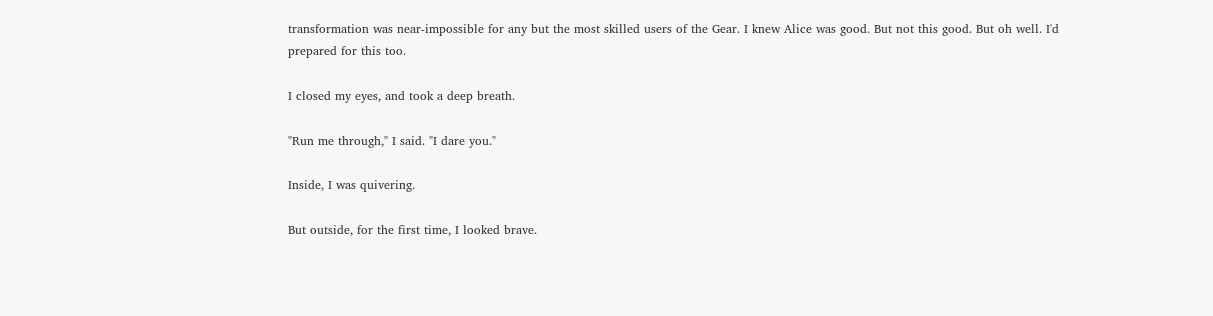transformation was near-impossible for any but the most skilled users of the Gear. I knew Alice was good. But not this good. But oh well. I'd prepared for this too.

I closed my eyes, and took a deep breath.

"Run me through," I said. "I dare you."

Inside, I was quivering.

But outside, for the first time, I looked brave.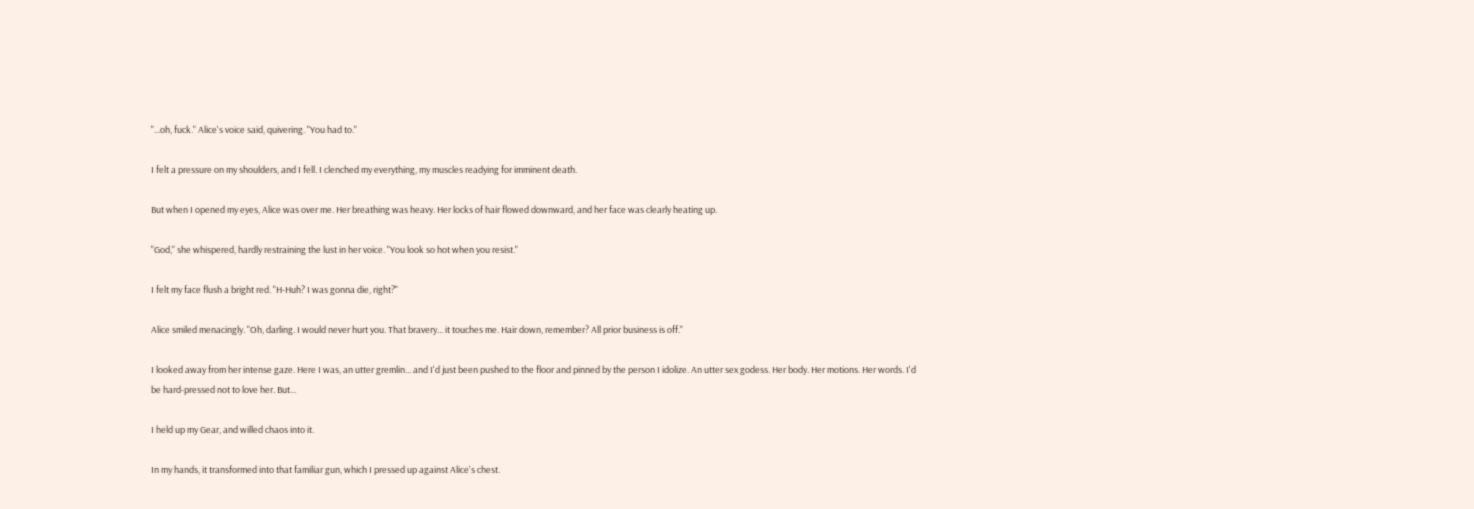"...oh, fuck." Alice's voice said, quivering. "You had to."

I felt a pressure on my shoulders, and I fell. I clenched my everything, my muscles readying for imminent death.

But when I opened my eyes, Alice was over me. Her breathing was heavy. Her locks of hair flowed downward, and her face was clearly heating up.

"God," she whispered, hardly restraining the lust in her voice. "You look so hot when you resist."

I felt my face flush a bright red. "H-Huh? I was gonna die, right?"

Alice smiled menacingly. "Oh, darling. I would never hurt you. That bravery... it touches me. Hair down, remember? All prior business is off."

I looked away from her intense gaze. Here I was, an utter gremlin... and I'd just been pushed to the floor and pinned by the person I idolize. An utter sex godess. Her body. Her motions. Her words. I'd be hard-pressed not to love her. But...

I held up my Gear, and willed chaos into it.

In my hands, it transformed into that familiar gun, which I pressed up against Alice's chest.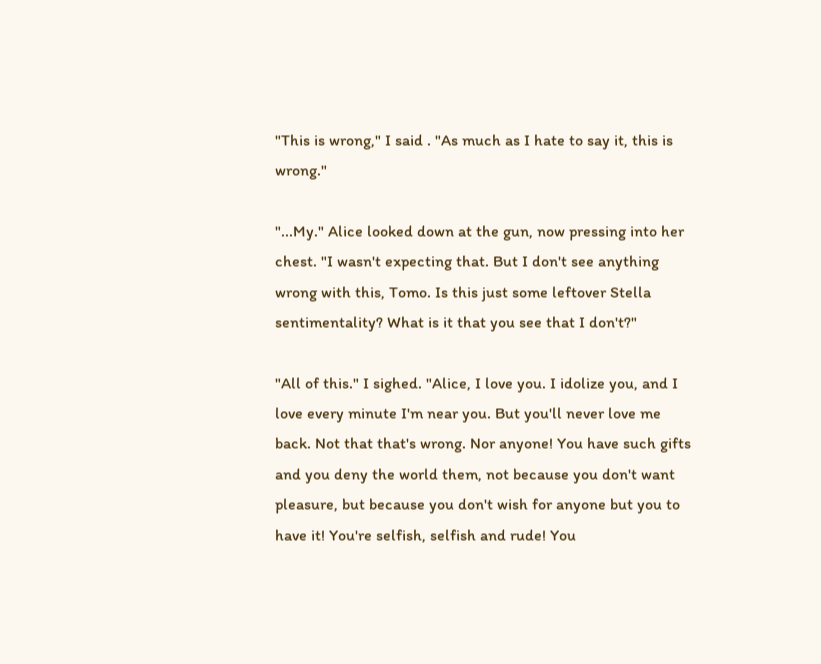"This is wrong," I said . "As much as I hate to say it, this is wrong."

"...My." Alice looked down at the gun, now pressing into her chest. "I wasn't expecting that. But I don't see anything wrong with this, Tomo. Is this just some leftover Stella sentimentality? What is it that you see that I don't?"

"All of this." I sighed. "Alice, I love you. I idolize you, and I love every minute I'm near you. But you'll never love me back. Not that that's wrong. Nor anyone! You have such gifts and you deny the world them, not because you don't want pleasure, but because you don't wish for anyone but you to have it! You're selfish, selfish and rude! You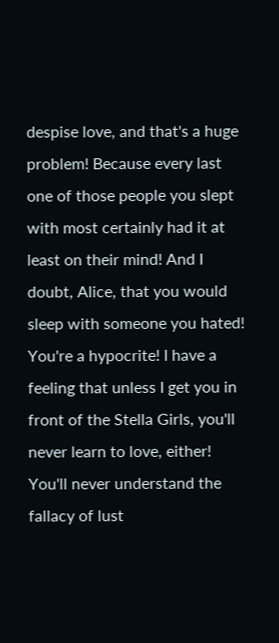despise love, and that's a huge problem! Because every last one of those people you slept with most certainly had it at least on their mind! And I doubt, Alice, that you would sleep with someone you hated! You're a hypocrite! I have a feeling that unless I get you in front of the Stella Girls, you'll never learn to love, either! You'll never understand the fallacy of lust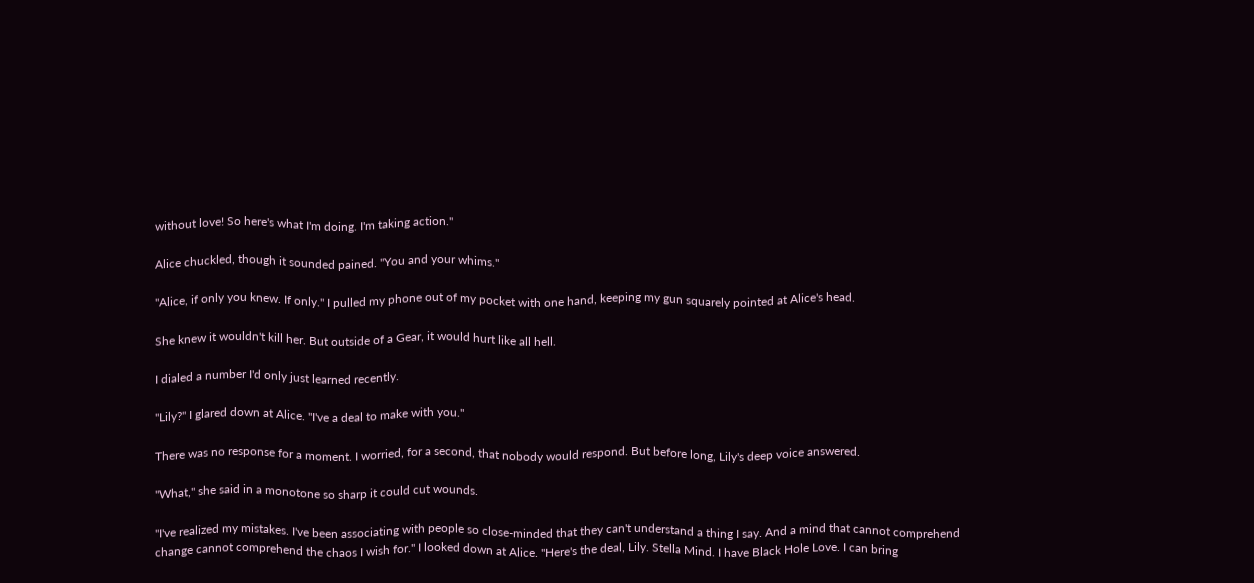without love! So here's what I'm doing. I'm taking action."

Alice chuckled, though it sounded pained. "You and your whims."

"Alice, if only you knew. If only." I pulled my phone out of my pocket with one hand, keeping my gun squarely pointed at Alice's head.

She knew it wouldn't kill her. But outside of a Gear, it would hurt like all hell.

I dialed a number I'd only just learned recently.

"Lily?" I glared down at Alice. "I've a deal to make with you."

There was no response for a moment. I worried, for a second, that nobody would respond. But before long, Lily's deep voice answered.

"What," she said in a monotone so sharp it could cut wounds.

"I've realized my mistakes. I've been associating with people so close-minded that they can't understand a thing I say. And a mind that cannot comprehend change cannot comprehend the chaos I wish for." I looked down at Alice. "Here's the deal, Lily. Stella Mind. I have Black Hole Love. I can bring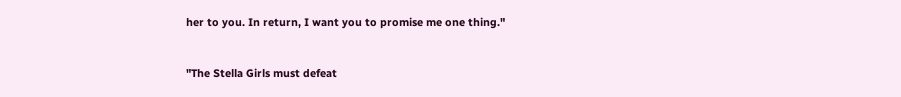her to you. In return, I want you to promise me one thing."


"The Stella Girls must defeat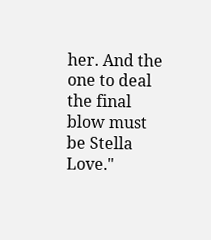her. And the one to deal the final blow must be Stella Love."